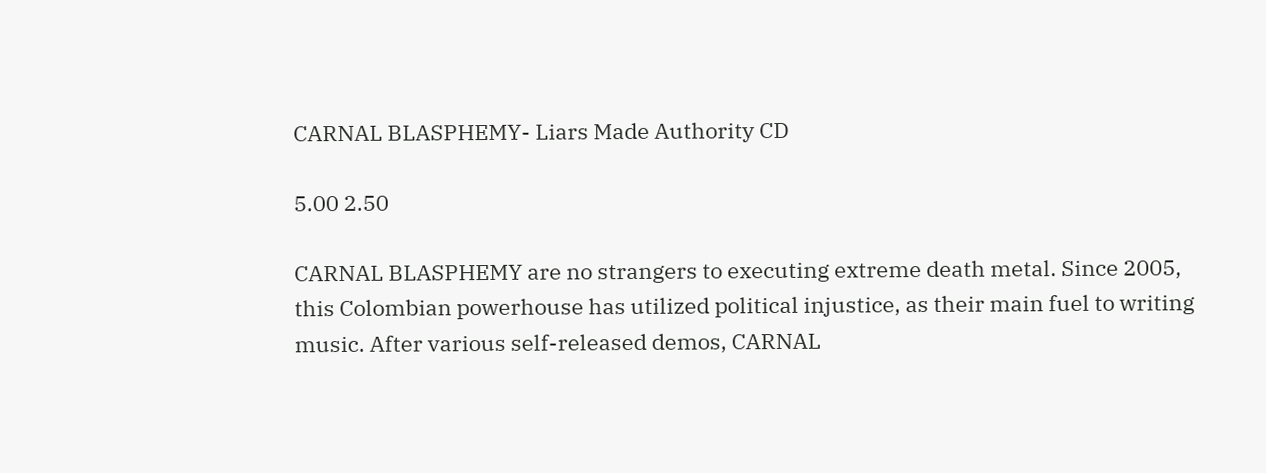CARNAL BLASPHEMY- Liars Made Authority CD

5.00 2.50

CARNAL BLASPHEMY are no strangers to executing extreme death metal. Since 2005, this Colombian powerhouse has utilized political injustice, as their main fuel to writing music. After various self-released demos, CARNAL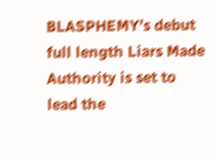BLASPHEMY’s debut full length Liars Made Authority is set to lead the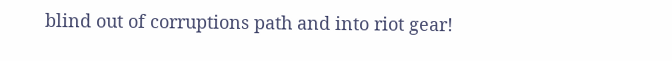blind out of corruptions path and into riot gear!